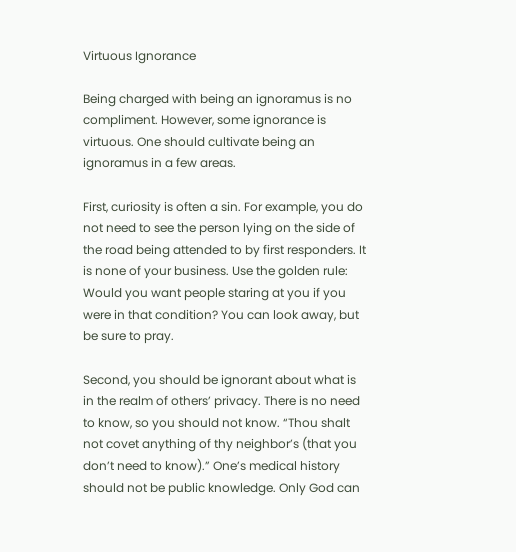Virtuous Ignorance

Being charged with being an ignoramus is no compliment. However, some ignorance is virtuous. One should cultivate being an ignoramus in a few areas.

First, curiosity is often a sin. For example, you do not need to see the person lying on the side of the road being attended to by first responders. It is none of your business. Use the golden rule: Would you want people staring at you if you were in that condition? You can look away, but be sure to pray.

Second, you should be ignorant about what is in the realm of others’ privacy. There is no need to know, so you should not know. “Thou shalt not covet anything of thy neighbor’s (that you don’t need to know).” One’s medical history should not be public knowledge. Only God can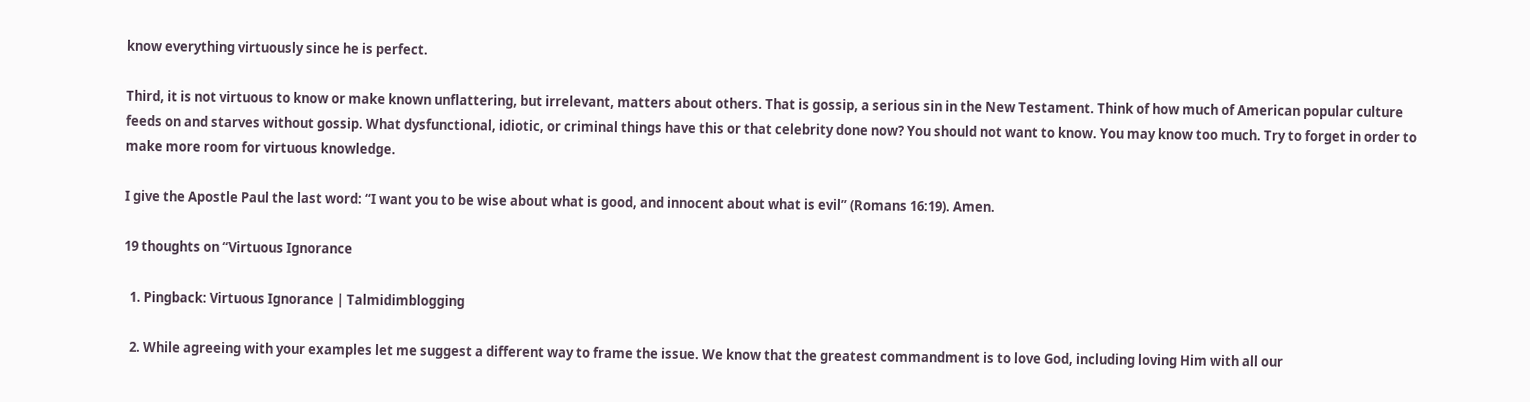know everything virtuously since he is perfect.

Third, it is not virtuous to know or make known unflattering, but irrelevant, matters about others. That is gossip, a serious sin in the New Testament. Think of how much of American popular culture feeds on and starves without gossip. What dysfunctional, idiotic, or criminal things have this or that celebrity done now? You should not want to know. You may know too much. Try to forget in order to make more room for virtuous knowledge.

I give the Apostle Paul the last word: “I want you to be wise about what is good, and innocent about what is evil” (Romans 16:19). Amen.

19 thoughts on “Virtuous Ignorance

  1. Pingback: Virtuous Ignorance | Talmidimblogging

  2. While agreeing with your examples let me suggest a different way to frame the issue. We know that the greatest commandment is to love God, including loving Him with all our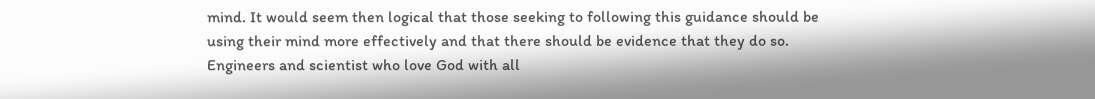mind. It would seem then logical that those seeking to following this guidance should be using their mind more effectively and that there should be evidence that they do so. Engineers and scientist who love God with all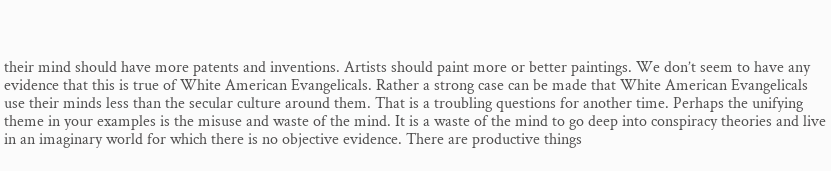their mind should have more patents and inventions. Artists should paint more or better paintings. We don’t seem to have any evidence that this is true of White American Evangelicals. Rather a strong case can be made that White American Evangelicals use their minds less than the secular culture around them. That is a troubling questions for another time. Perhaps the unifying theme in your examples is the misuse and waste of the mind. It is a waste of the mind to go deep into conspiracy theories and live in an imaginary world for which there is no objective evidence. There are productive things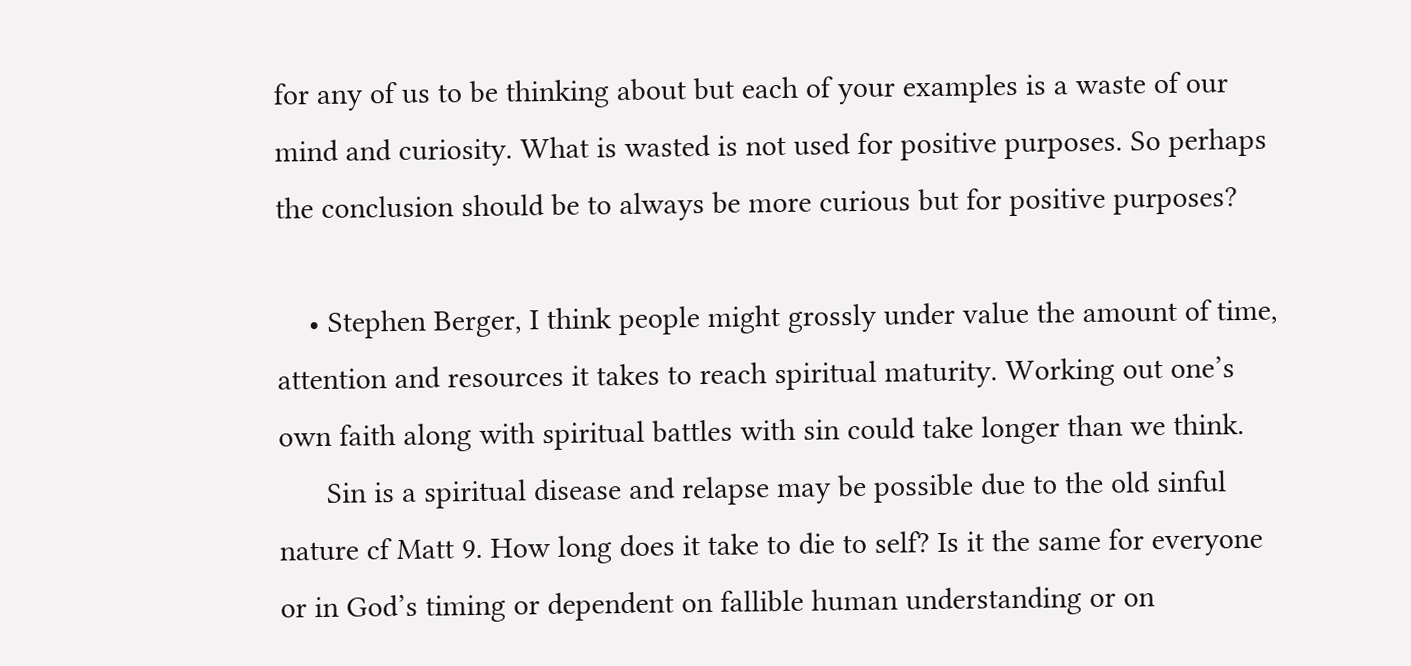for any of us to be thinking about but each of your examples is a waste of our mind and curiosity. What is wasted is not used for positive purposes. So perhaps the conclusion should be to always be more curious but for positive purposes?

    • Stephen Berger, I think people might grossly under value the amount of time, attention and resources it takes to reach spiritual maturity. Working out one’s own faith along with spiritual battles with sin could take longer than we think.
      Sin is a spiritual disease and relapse may be possible due to the old sinful nature cf Matt 9. How long does it take to die to self? Is it the same for everyone or in God’s timing or dependent on fallible human understanding or on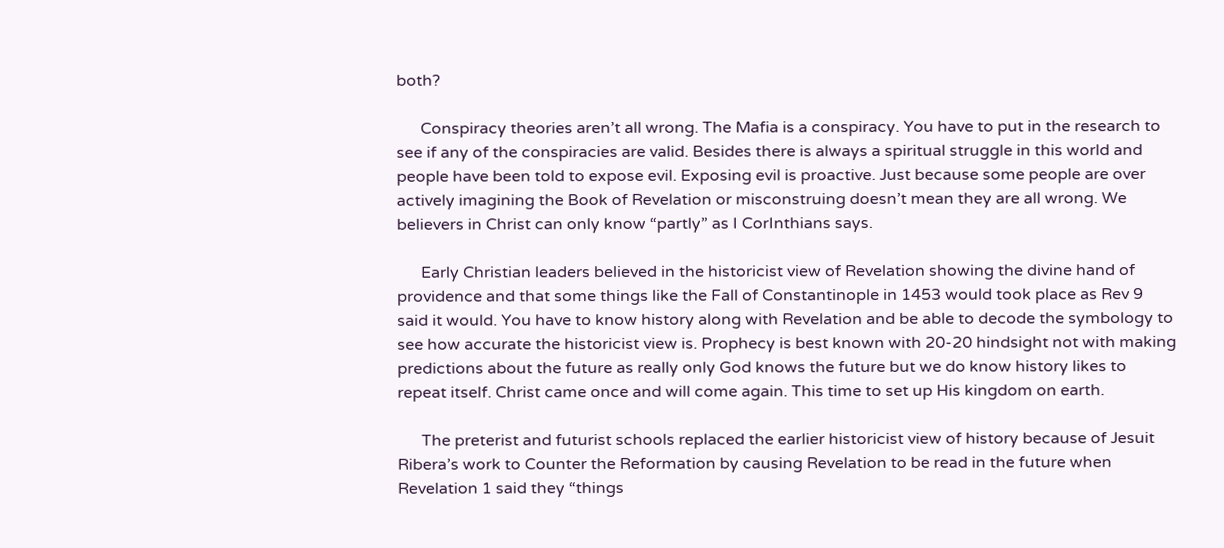both?

      Conspiracy theories aren’t all wrong. The Mafia is a conspiracy. You have to put in the research to see if any of the conspiracies are valid. Besides there is always a spiritual struggle in this world and people have been told to expose evil. Exposing evil is proactive. Just because some people are over actively imagining the Book of Revelation or misconstruing doesn’t mean they are all wrong. We believers in Christ can only know “partly” as I CorInthians says.

      Early Christian leaders believed in the historicist view of Revelation showing the divine hand of providence and that some things like the Fall of Constantinople in 1453 would took place as Rev 9 said it would. You have to know history along with Revelation and be able to decode the symbology to see how accurate the historicist view is. Prophecy is best known with 20-20 hindsight not with making predictions about the future as really only God knows the future but we do know history likes to repeat itself. Christ came once and will come again. This time to set up His kingdom on earth.

      The preterist and futurist schools replaced the earlier historicist view of history because of Jesuit Ribera’s work to Counter the Reformation by causing Revelation to be read in the future when Revelation 1 said they “things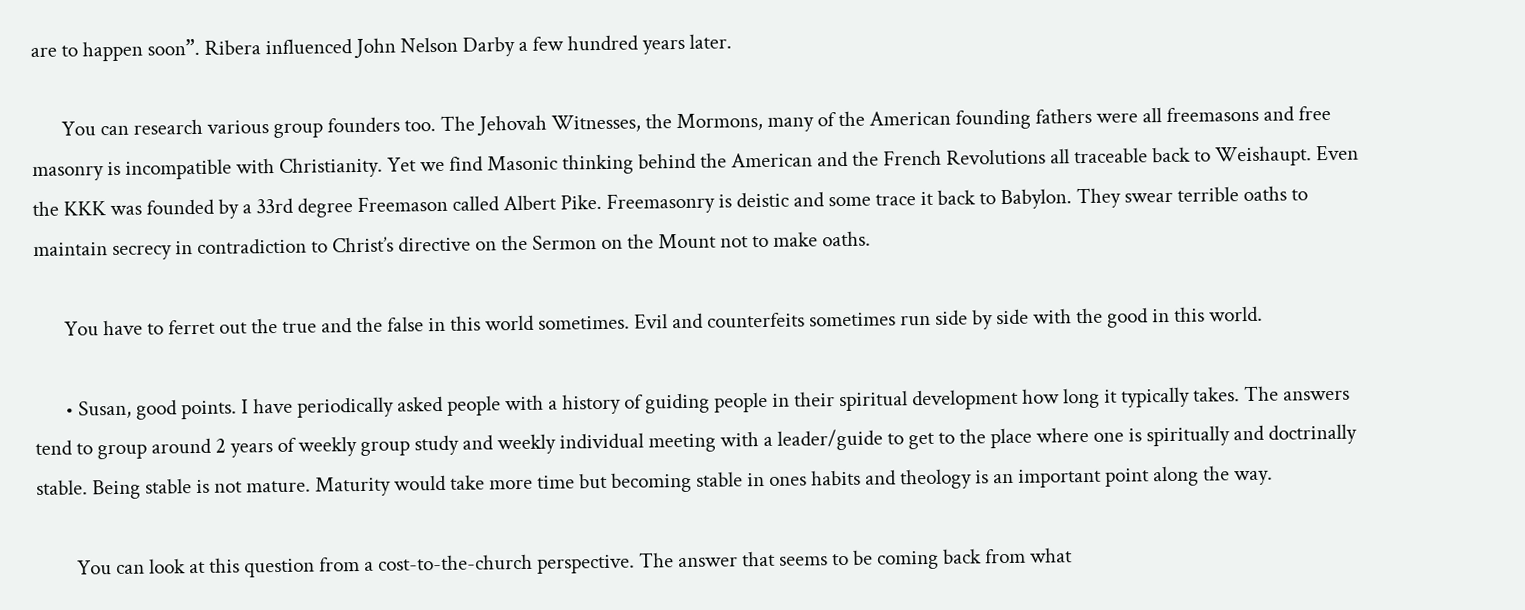are to happen soon”. Ribera influenced John Nelson Darby a few hundred years later.

      You can research various group founders too. The Jehovah Witnesses, the Mormons, many of the American founding fathers were all freemasons and free masonry is incompatible with Christianity. Yet we find Masonic thinking behind the American and the French Revolutions all traceable back to Weishaupt. Even the KKK was founded by a 33rd degree Freemason called Albert Pike. Freemasonry is deistic and some trace it back to Babylon. They swear terrible oaths to maintain secrecy in contradiction to Christ’s directive on the Sermon on the Mount not to make oaths.

      You have to ferret out the true and the false in this world sometimes. Evil and counterfeits sometimes run side by side with the good in this world.

      • Susan, good points. I have periodically asked people with a history of guiding people in their spiritual development how long it typically takes. The answers tend to group around 2 years of weekly group study and weekly individual meeting with a leader/guide to get to the place where one is spiritually and doctrinally stable. Being stable is not mature. Maturity would take more time but becoming stable in ones habits and theology is an important point along the way.

        You can look at this question from a cost-to-the-church perspective. The answer that seems to be coming back from what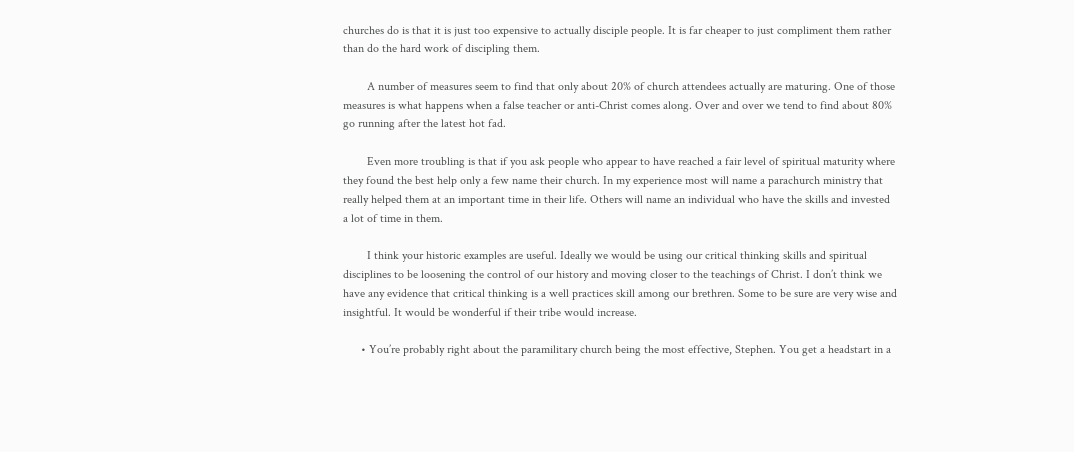churches do is that it is just too expensive to actually disciple people. It is far cheaper to just compliment them rather than do the hard work of discipling them.

        A number of measures seem to find that only about 20% of church attendees actually are maturing. One of those measures is what happens when a false teacher or anti-Christ comes along. Over and over we tend to find about 80% go running after the latest hot fad.

        Even more troubling is that if you ask people who appear to have reached a fair level of spiritual maturity where they found the best help only a few name their church. In my experience most will name a parachurch ministry that really helped them at an important time in their life. Others will name an individual who have the skills and invested a lot of time in them.

        I think your historic examples are useful. Ideally we would be using our critical thinking skills and spiritual disciplines to be loosening the control of our history and moving closer to the teachings of Christ. I don’t think we have any evidence that critical thinking is a well practices skill among our brethren. Some to be sure are very wise and insightful. It would be wonderful if their tribe would increase.

      • You’re probably right about the paramilitary church being the most effective, Stephen. You get a headstart in a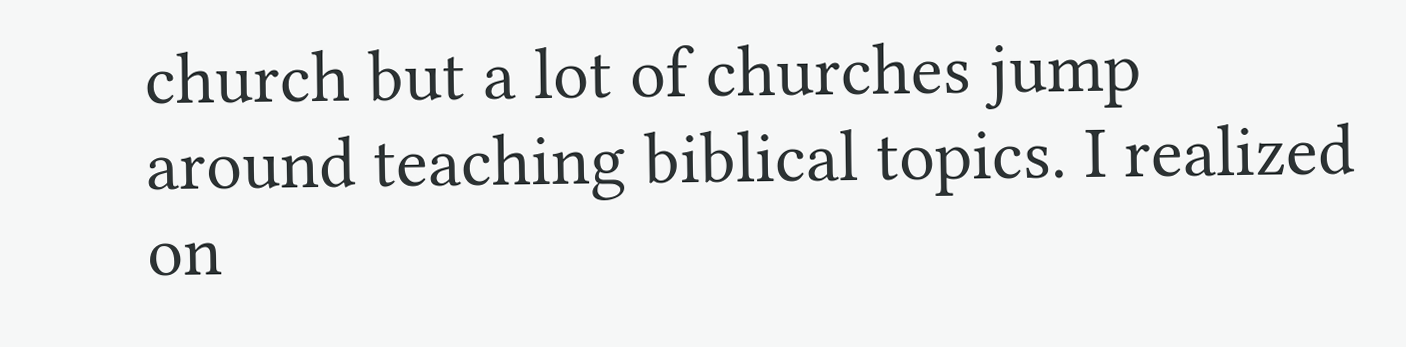church but a lot of churches jump around teaching biblical topics. I realized on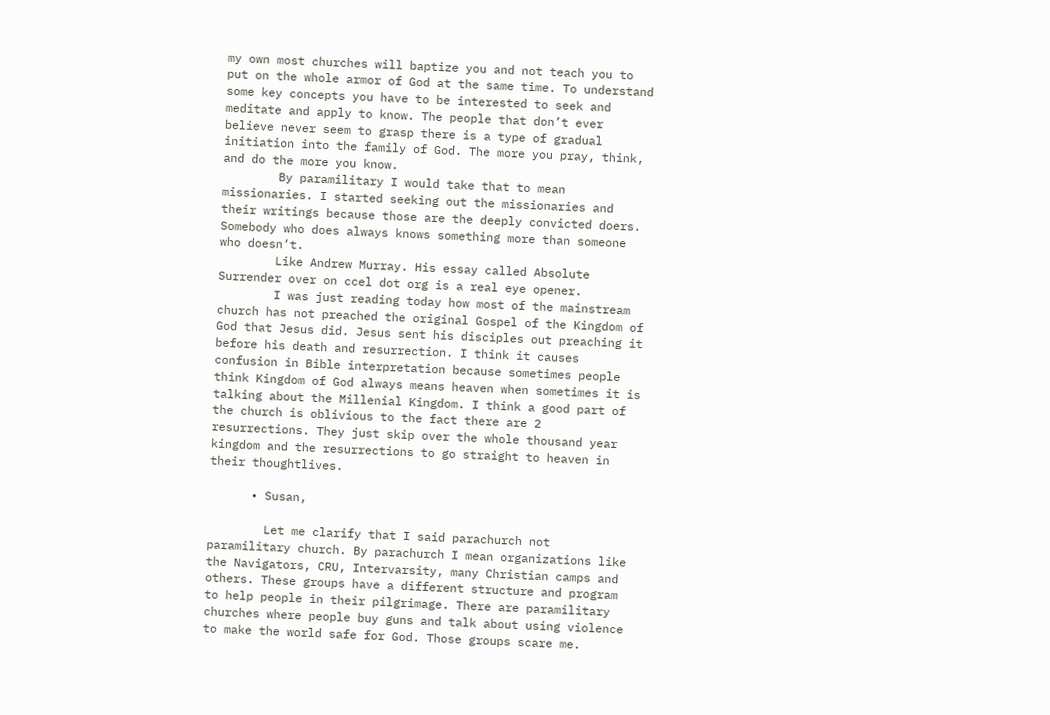my own most churches will baptize you and not teach you to put on the whole armor of God at the same time. To understand some key concepts you have to be interested to seek and meditate and apply to know. The people that don’t ever believe never seem to grasp there is a type of gradual initiation into the family of God. The more you pray, think, and do the more you know.
        By paramilitary I would take that to mean missionaries. I started seeking out the missionaries and their writings because those are the deeply convicted doers. Somebody who does always knows something more than someone who doesn’t.
        Like Andrew Murray. His essay called Absolute Surrender over on ccel dot org is a real eye opener.
        I was just reading today how most of the mainstream church has not preached the original Gospel of the Kingdom of God that Jesus did. Jesus sent his disciples out preaching it before his death and resurrection. I think it causes confusion in Bible interpretation because sometimes people think Kingdom of God always means heaven when sometimes it is talking about the Millenial Kingdom. I think a good part of the church is oblivious to the fact there are 2 resurrections. They just skip over the whole thousand year kingdom and the resurrections to go straight to heaven in their thoughtlives.

      • Susan,

        Let me clarify that I said parachurch not paramilitary church. By parachurch I mean organizations like the Navigators, CRU, Intervarsity, many Christian camps and others. These groups have a different structure and program to help people in their pilgrimage. There are paramilitary churches where people buy guns and talk about using violence to make the world safe for God. Those groups scare me.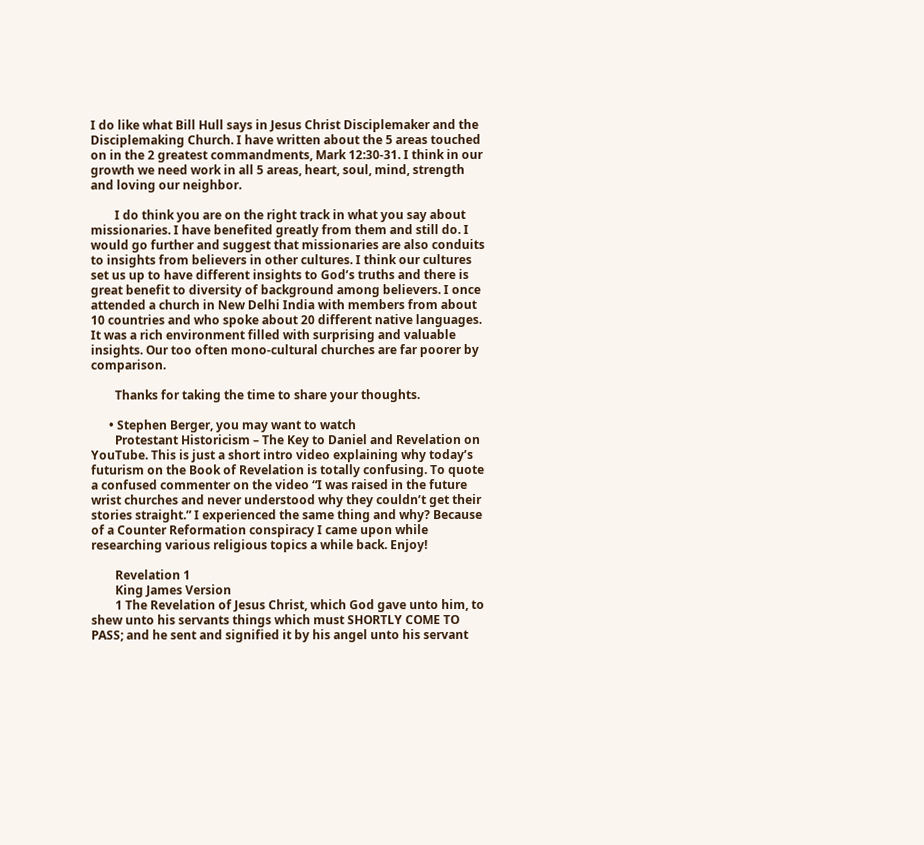I do like what Bill Hull says in Jesus Christ Disciplemaker and the Disciplemaking Church. I have written about the 5 areas touched on in the 2 greatest commandments, Mark 12:30-31. I think in our growth we need work in all 5 areas, heart, soul, mind, strength and loving our neighbor.

        I do think you are on the right track in what you say about missionaries. I have benefited greatly from them and still do. I would go further and suggest that missionaries are also conduits to insights from believers in other cultures. I think our cultures set us up to have different insights to God’s truths and there is great benefit to diversity of background among believers. I once attended a church in New Delhi India with members from about 10 countries and who spoke about 20 different native languages. It was a rich environment filled with surprising and valuable insights. Our too often mono-cultural churches are far poorer by comparison.

        Thanks for taking the time to share your thoughts.

      • Stephen Berger, you may want to watch
        Protestant Historicism – The Key to Daniel and Revelation on YouTube. This is just a short intro video explaining why today’s futurism on the Book of Revelation is totally confusing. To quote a confused commenter on the video “I was raised in the future wrist churches and never understood why they couldn’t get their stories straight.” I experienced the same thing and why? Because of a Counter Reformation conspiracy I came upon while researching various religious topics a while back. Enjoy!

        Revelation 1
        King James Version
        1 The Revelation of Jesus Christ, which God gave unto him, to shew unto his servants things which must SHORTLY COME TO PASS; and he sent and signified it by his angel unto his servant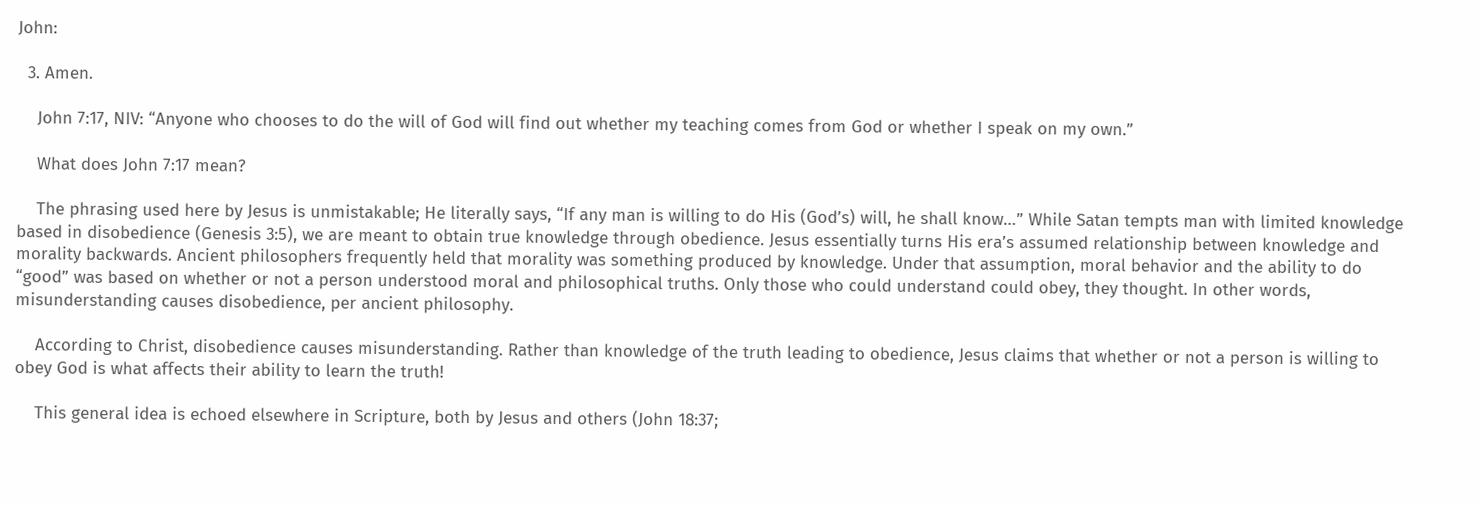John:

  3. Amen.

    John 7:17, NIV: “Anyone who chooses to do the will of God will find out whether my teaching comes from God or whether I speak on my own.”

    What does John 7:17 mean?

    The phrasing used here by Jesus is unmistakable; He literally says, “If any man is willing to do His (God’s) will, he shall know…” While Satan tempts man with limited knowledge based in disobedience (Genesis 3:5), we are meant to obtain true knowledge through obedience. Jesus essentially turns His era’s assumed relationship between knowledge and morality backwards. Ancient philosophers frequently held that morality was something produced by knowledge. Under that assumption, moral behavior and the ability to do “good” was based on whether or not a person understood moral and philosophical truths. Only those who could understand could obey, they thought. In other words, misunderstanding causes disobedience, per ancient philosophy.

    According to Christ, disobedience causes misunderstanding. Rather than knowledge of the truth leading to obedience, Jesus claims that whether or not a person is willing to obey God is what affects their ability to learn the truth!

    This general idea is echoed elsewhere in Scripture, both by Jesus and others (John 18:37;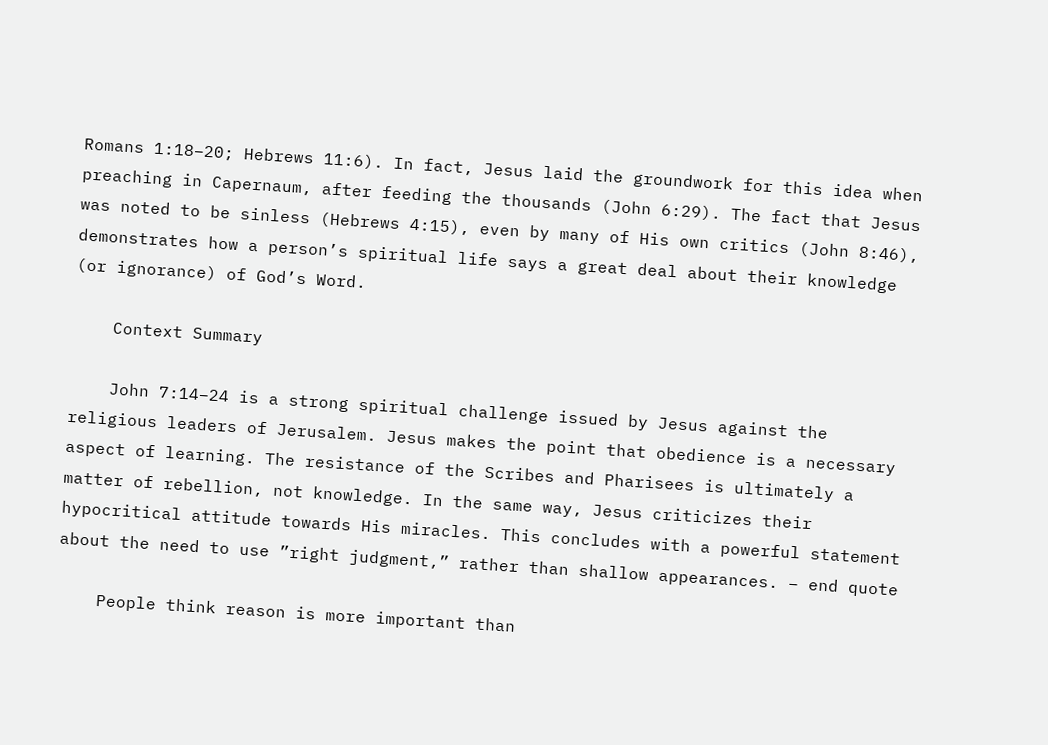Romans 1:18–20; Hebrews 11:6). In fact, Jesus laid the groundwork for this idea when preaching in Capernaum, after feeding the thousands (John 6:29). The fact that Jesus was noted to be sinless (Hebrews 4:15), even by many of His own critics (John 8:46), demonstrates how a person’s spiritual life says a great deal about their knowledge (or ignorance) of God’s Word.

    Context Summary

    John 7:14–24 is a strong spiritual challenge issued by Jesus against the religious leaders of Jerusalem. Jesus makes the point that obedience is a necessary aspect of learning. The resistance of the Scribes and Pharisees is ultimately a matter of rebellion, not knowledge. In the same way, Jesus criticizes their hypocritical attitude towards His miracles. This concludes with a powerful statement about the need to use ”right judgment,” rather than shallow appearances. – end quote

    People think reason is more important than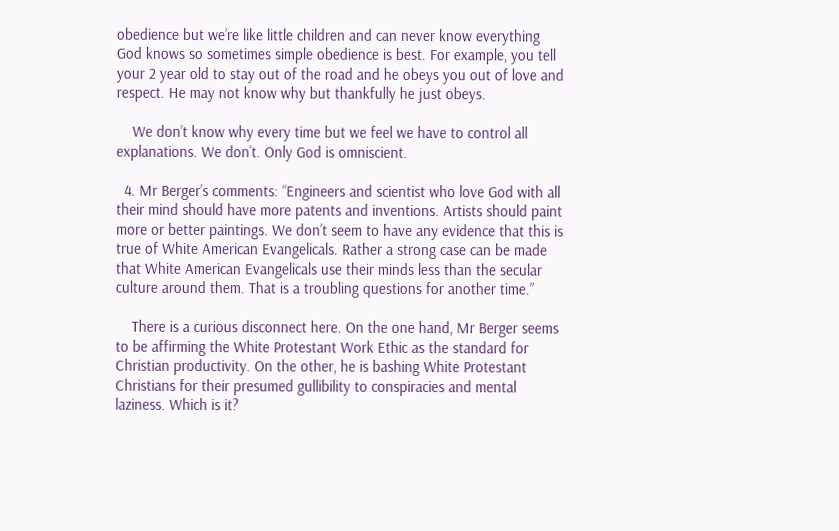obedience but we’re like little children and can never know everything God knows so sometimes simple obedience is best. For example, you tell your 2 year old to stay out of the road and he obeys you out of love and respect. He may not know why but thankfully he just obeys.

    We don’t know why every time but we feel we have to control all explanations. We don’t. Only God is omniscient.

  4. Mr Berger’s comments: “Engineers and scientist who love God with all their mind should have more patents and inventions. Artists should paint more or better paintings. We don’t seem to have any evidence that this is true of White American Evangelicals. Rather a strong case can be made that White American Evangelicals use their minds less than the secular culture around them. That is a troubling questions for another time.”

    There is a curious disconnect here. On the one hand, Mr Berger seems to be affirming the White Protestant Work Ethic as the standard for Christian productivity. On the other, he is bashing White Protestant Christians for their presumed gullibility to conspiracies and mental laziness. Which is it?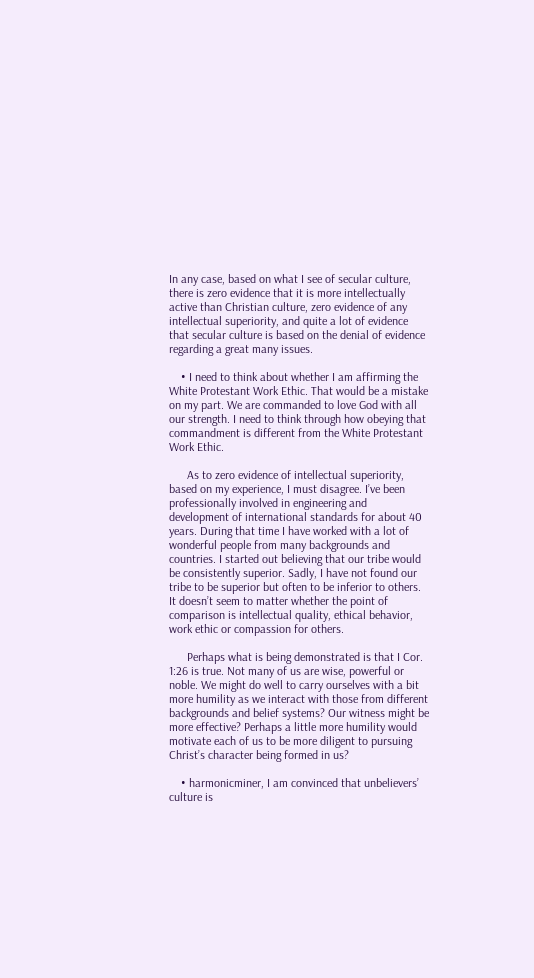In any case, based on what I see of secular culture, there is zero evidence that it is more intellectually active than Christian culture, zero evidence of any intellectual superiority, and quite a lot of evidence that secular culture is based on the denial of evidence regarding a great many issues.

    • I need to think about whether I am affirming the White Protestant Work Ethic. That would be a mistake on my part. We are commanded to love God with all our strength. I need to think through how obeying that commandment is different from the White Protestant Work Ethic.

      As to zero evidence of intellectual superiority, based on my experience, I must disagree. I’ve been professionally involved in engineering and development of international standards for about 40 years. During that time I have worked with a lot of wonderful people from many backgrounds and countries. I started out believing that our tribe would be consistently superior. Sadly, I have not found our tribe to be superior but often to be inferior to others. It doesn’t seem to matter whether the point of comparison is intellectual quality, ethical behavior, work ethic or compassion for others.

      Perhaps what is being demonstrated is that I Cor. 1:26 is true. Not many of us are wise, powerful or noble. We might do well to carry ourselves with a bit more humility as we interact with those from different backgrounds and belief systems? Our witness might be more effective? Perhaps a little more humility would motivate each of us to be more diligent to pursuing Christ’s character being formed in us?

    • harmonicminer, I am convinced that unbelievers’ culture is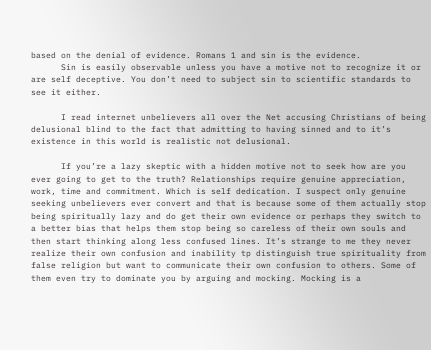based on the denial of evidence. Romans 1 and sin is the evidence.
      Sin is easily observable unless you have a motive not to recognize it or are self deceptive. You don’t need to subject sin to scientific standards to see it either.

      I read internet unbelievers all over the Net accusing Christians of being delusional blind to the fact that admitting to having sinned and to it’s existence in this world is realistic not delusional.

      If you’re a lazy skeptic with a hidden motive not to seek how are you ever going to get to the truth? Relationships require genuine appreciation, work, time and commitment. Which is self dedication. I suspect only genuine seeking unbelievers ever convert and that is because some of them actually stop being spiritually lazy and do get their own evidence or perhaps they switch to a better bias that helps them stop being so careless of their own souls and then start thinking along less confused lines. It’s strange to me they never realize their own confusion and inability tp distinguish true spirituality from false religion but want to communicate their own confusion to others. Some of them even try to dominate you by arguing and mocking. Mocking is a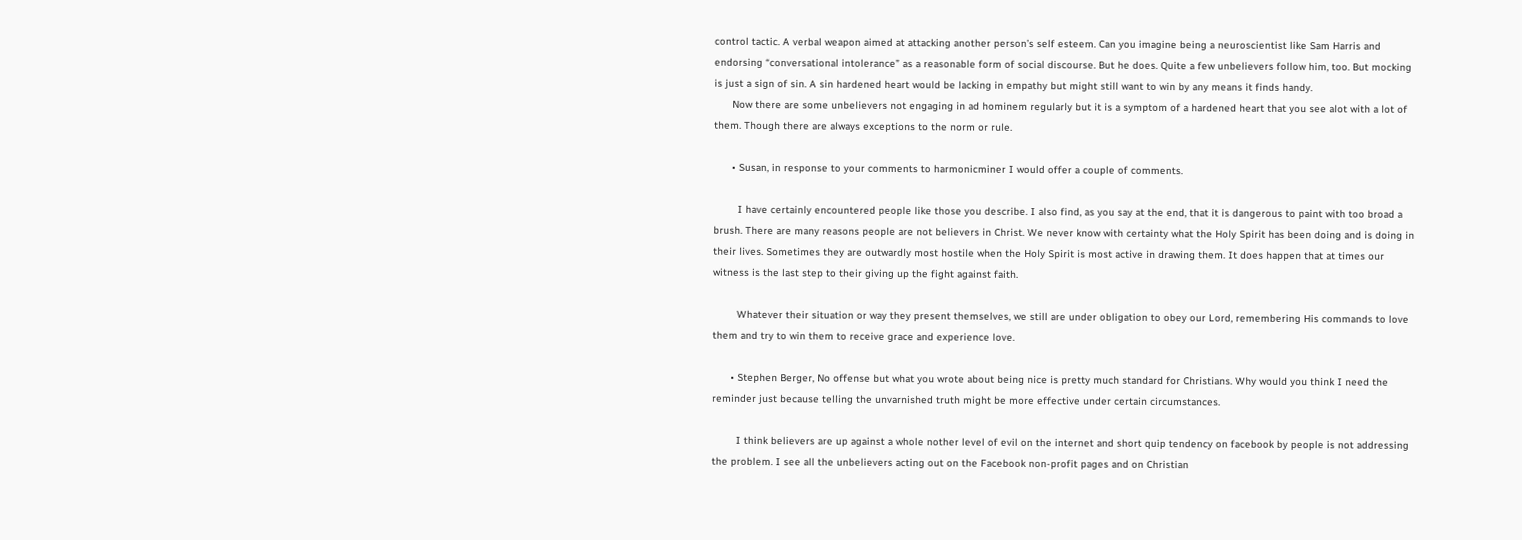control tactic. A verbal weapon aimed at attacking another person’s self esteem. Can you imagine being a neuroscientist like Sam Harris and endorsing “conversational intolerance” as a reasonable form of social discourse. But he does. Quite a few unbelievers follow him, too. But mocking is just a sign of sin. A sin hardened heart would be lacking in empathy but might still want to win by any means it finds handy.
      Now there are some unbelievers not engaging in ad hominem regularly but it is a symptom of a hardened heart that you see alot with a lot of them. Though there are always exceptions to the norm or rule.

      • Susan, in response to your comments to harmonicminer I would offer a couple of comments.

        I have certainly encountered people like those you describe. I also find, as you say at the end, that it is dangerous to paint with too broad a brush. There are many reasons people are not believers in Christ. We never know with certainty what the Holy Spirit has been doing and is doing in their lives. Sometimes they are outwardly most hostile when the Holy Spirit is most active in drawing them. It does happen that at times our witness is the last step to their giving up the fight against faith.

        Whatever their situation or way they present themselves, we still are under obligation to obey our Lord, remembering His commands to love them and try to win them to receive grace and experience love.

      • Stephen Berger, No offense but what you wrote about being nice is pretty much standard for Christians. Why would you think I need the reminder just because telling the unvarnished truth might be more effective under certain circumstances.

        I think believers are up against a whole nother level of evil on the internet and short quip tendency on facebook by people is not addressing the problem. I see all the unbelievers acting out on the Facebook non-profit pages and on Christian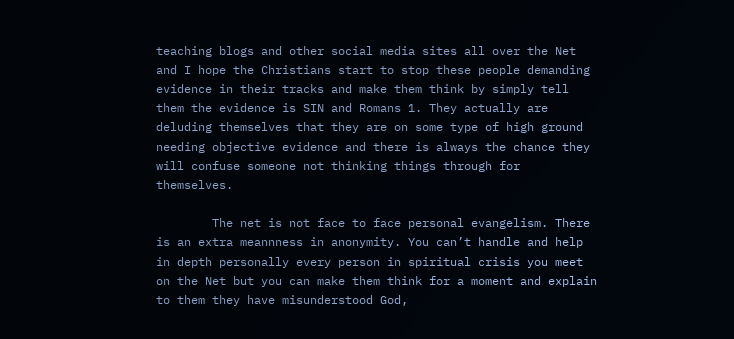teaching blogs and other social media sites all over the Net and I hope the Christians start to stop these people demanding evidence in their tracks and make them think by simply tell them the evidence is SIN and Romans 1. They actually are deluding themselves that they are on some type of high ground needing objective evidence and there is always the chance they will confuse someone not thinking things through for themselves.

        The net is not face to face personal evangelism. There is an extra meannness in anonymity. You can’t handle and help in depth personally every person in spiritual crisis you meet on the Net but you can make them think for a moment and explain to them they have misunderstood God,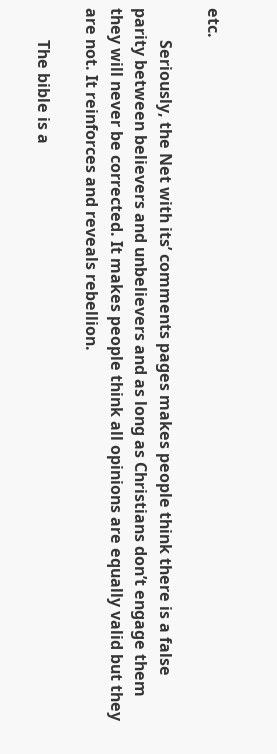etc.

        Seriously, the Net with its’ comments pages makes people think there is a false parity between believers and unbelievers and as long as Christians don’t engage them they will never be corrected. It makes people think all opinions are equally valid but they are not. It reinforces and reveals rebellion.

        The bible is a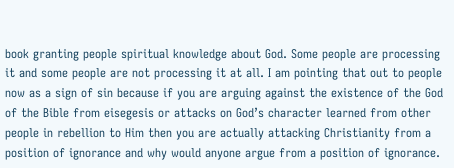book granting people spiritual knowledge about God. Some people are processing it and some people are not processing it at all. I am pointing that out to people now as a sign of sin because if you are arguing against the existence of the God of the Bible from eisegesis or attacks on God’s character learned from other people in rebellion to Him then you are actually attacking Christianity from a position of ignorance and why would anyone argue from a position of ignorance.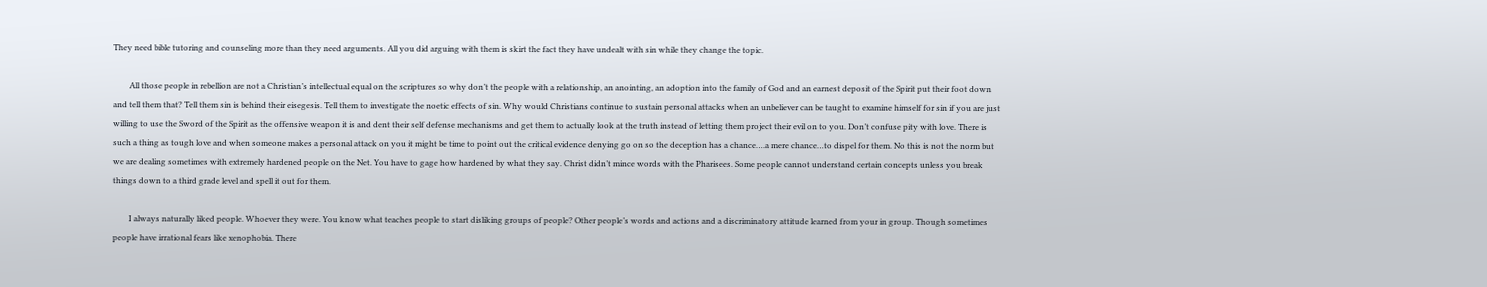They need bible tutoring and counseling more than they need arguments. All you did arguing with them is skirt the fact they have undealt with sin while they change the topic.

        All those people in rebellion are not a Christian’s intellectual equal on the scriptures so why don’t the people with a relationship, an anointing, an adoption into the family of God and an earnest deposit of the Spirit put their foot down and tell them that? Tell them sin is behind their eisegesis. Tell them to investigate the noetic effects of sin. Why would Christians continue to sustain personal attacks when an unbeliever can be taught to examine himself for sin if you are just willing to use the Sword of the Spirit as the offensive weapon it is and dent their self defense mechanisms and get them to actually look at the truth instead of letting them project their evil on to you. Don’t confuse pity with love. There is such a thing as tough love and when someone makes a personal attack on you it might be time to point out the critical evidence denying go on so the deception has a chance….a mere chance…to dispel for them. No this is not the norm but we are dealing sometimes with extremely hardened people on the Net. You have to gage how hardened by what they say. Christ didn’t mince words with the Pharisees. Some people cannot understand certain concepts unless you break things down to a third grade level and spell it out for them.

        I always naturally liked people. Whoever they were. You know what teaches people to start disliking groups of people? Other people’s words and actions and a discriminatory attitude learned from your in group. Though sometimes people have irrational fears like xenophobia. There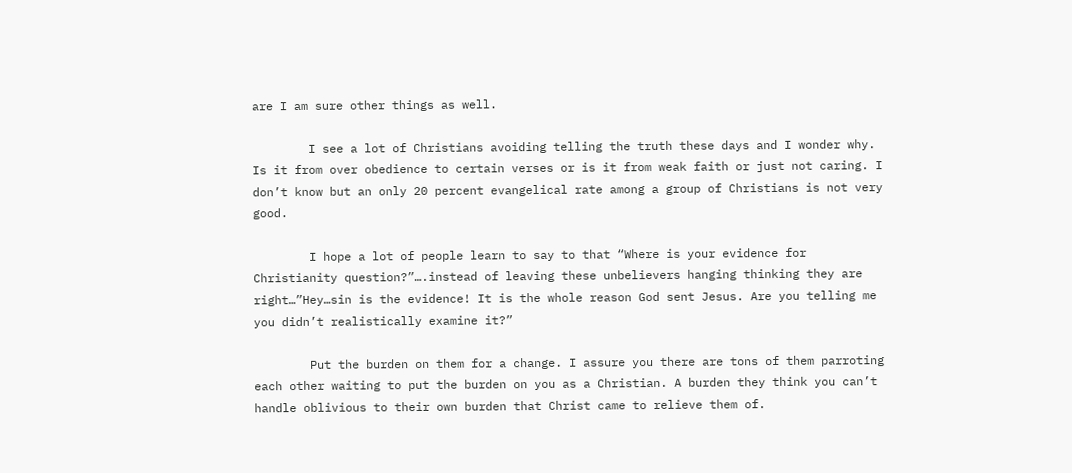are I am sure other things as well.

        I see a lot of Christians avoiding telling the truth these days and I wonder why. Is it from over obedience to certain verses or is it from weak faith or just not caring. I don’t know but an only 20 percent evangelical rate among a group of Christians is not very good.

        I hope a lot of people learn to say to that “Where is your evidence for Christianity question?”….instead of leaving these unbelievers hanging thinking they are right…”Hey…sin is the evidence! It is the whole reason God sent Jesus. Are you telling me you didn’t realistically examine it?”

        Put the burden on them for a change. I assure you there are tons of them parroting each other waiting to put the burden on you as a Christian. A burden they think you can’t handle oblivious to their own burden that Christ came to relieve them of.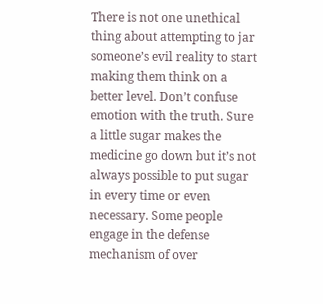There is not one unethical thing about attempting to jar someone’s evil reality to start making them think on a better level. Don’t confuse emotion with the truth. Sure a little sugar makes the medicine go down but it’s not always possible to put sugar in every time or even necessary. Some people engage in the defense mechanism of over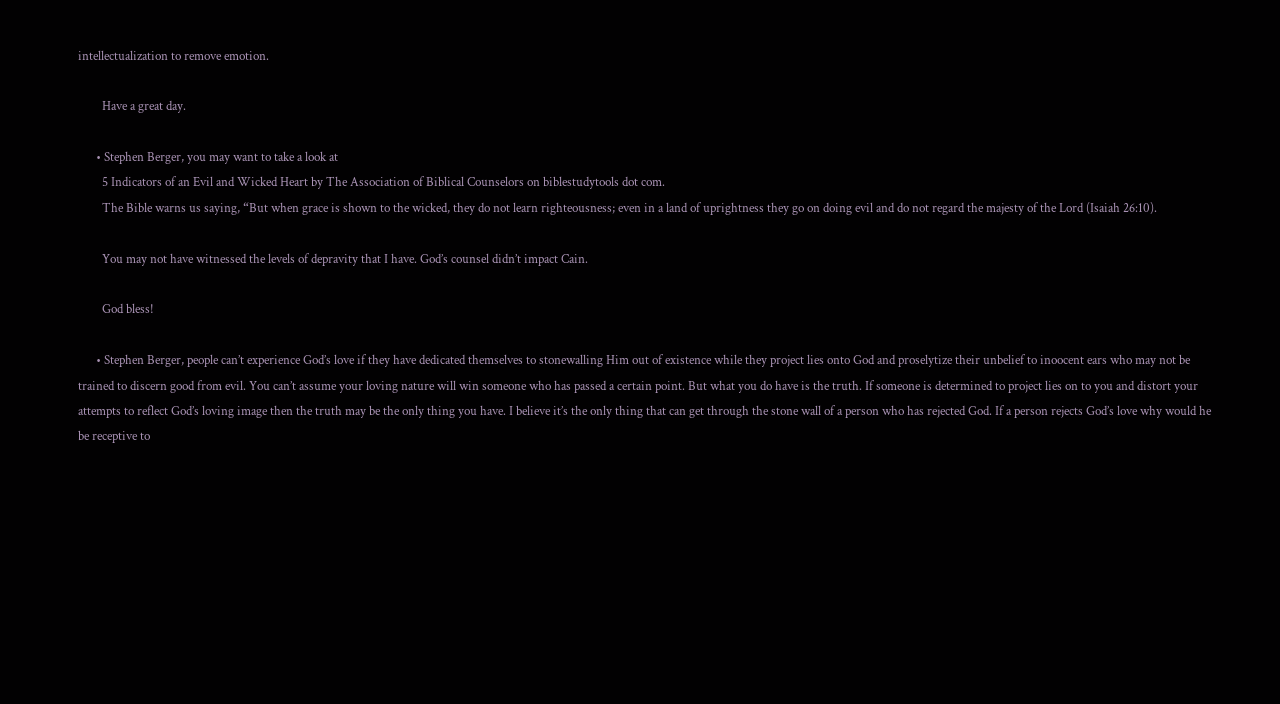intellectualization to remove emotion.

        Have a great day.

      • Stephen Berger, you may want to take a look at
        5 Indicators of an Evil and Wicked Heart by The Association of Biblical Counselors on biblestudytools dot com.
        The Bible warns us saying, “But when grace is shown to the wicked, they do not learn righteousness; even in a land of uprightness they go on doing evil and do not regard the majesty of the Lord (Isaiah 26:10).

        You may not have witnessed the levels of depravity that I have. God’s counsel didn’t impact Cain.

        God bless!

      • Stephen Berger, people can’t experience God’s love if they have dedicated themselves to stonewalling Him out of existence while they project lies onto God and proselytize their unbelief to inoocent ears who may not be trained to discern good from evil. You can’t assume your loving nature will win someone who has passed a certain point. But what you do have is the truth. If someone is determined to project lies on to you and distort your attempts to reflect God’s loving image then the truth may be the only thing you have. I believe it’s the only thing that can get through the stone wall of a person who has rejected God. If a person rejects God’s love why would he be receptive to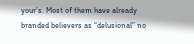your’s. Most of them have already branded believers as “delusional” no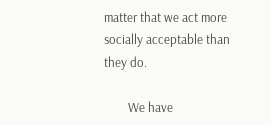matter that we act more socially acceptable than they do.

        We have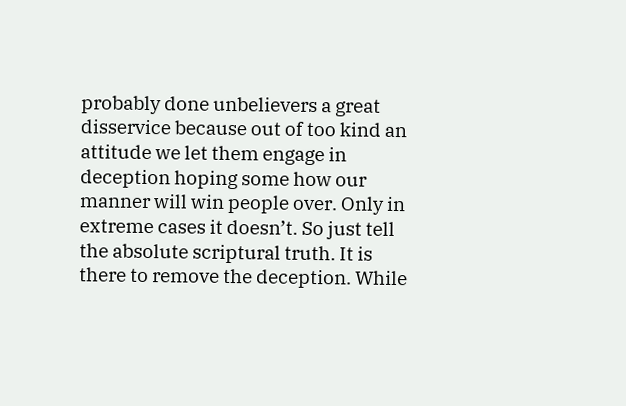probably done unbelievers a great disservice because out of too kind an attitude we let them engage in deception hoping some how our manner will win people over. Only in extreme cases it doesn’t. So just tell the absolute scriptural truth. It is there to remove the deception. While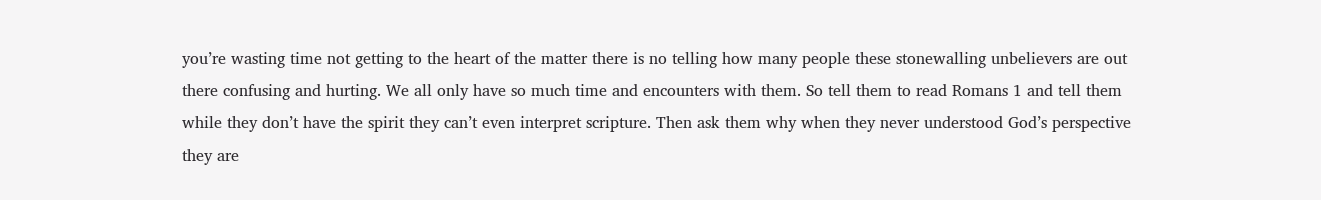you’re wasting time not getting to the heart of the matter there is no telling how many people these stonewalling unbelievers are out there confusing and hurting. We all only have so much time and encounters with them. So tell them to read Romans 1 and tell them while they don’t have the spirit they can’t even interpret scripture. Then ask them why when they never understood God’s perspective they are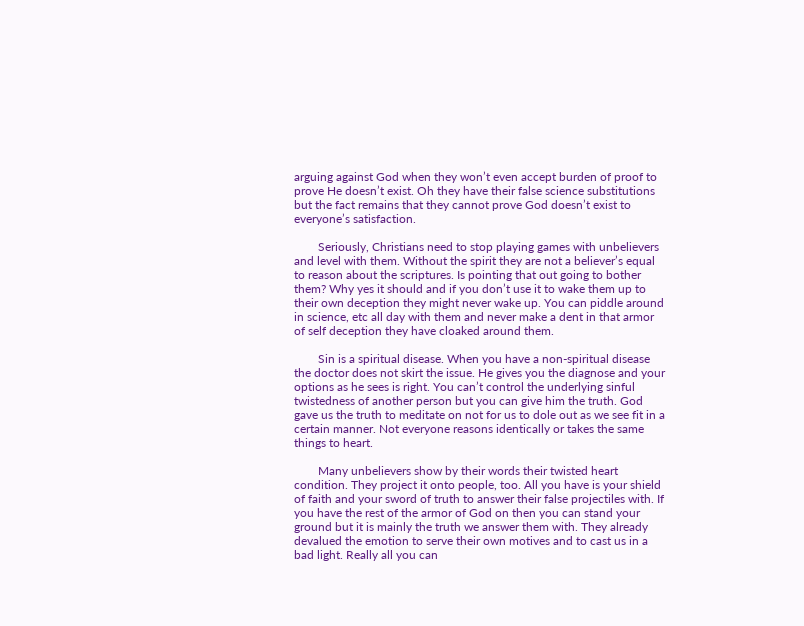arguing against God when they won’t even accept burden of proof to prove He doesn’t exist. Oh they have their false science substitutions but the fact remains that they cannot prove God doesn’t exist to everyone’s satisfaction.

        Seriously, Christians need to stop playing games with unbelievers and level with them. Without the spirit they are not a believer’s equal to reason about the scriptures. Is pointing that out going to bother them? Why yes it should and if you don’t use it to wake them up to their own deception they might never wake up. You can piddle around in science, etc all day with them and never make a dent in that armor of self deception they have cloaked around them.

        Sin is a spiritual disease. When you have a non-spiritual disease the doctor does not skirt the issue. He gives you the diagnose and your options as he sees is right. You can’t control the underlying sinful twistedness of another person but you can give him the truth. God gave us the truth to meditate on not for us to dole out as we see fit in a certain manner. Not everyone reasons identically or takes the same things to heart.

        Many unbelievers show by their words their twisted heart condition. They project it onto people, too. All you have is your shield of faith and your sword of truth to answer their false projectiles with. If you have the rest of the armor of God on then you can stand your ground but it is mainly the truth we answer them with. They already devalued the emotion to serve their own motives and to cast us in a bad light. Really all you can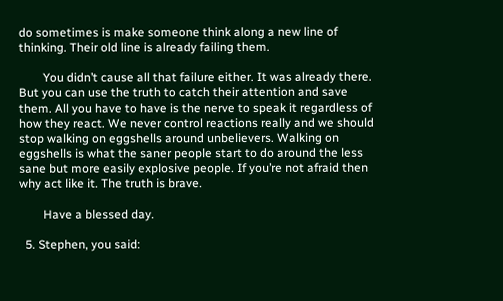do sometimes is make someone think along a new line of thinking. Their old line is already failing them.

        You didn’t cause all that failure either. It was already there. But you can use the truth to catch their attention and save them. All you have to have is the nerve to speak it regardless of how they react. We never control reactions really and we should stop walking on eggshells around unbelievers. Walking on eggshells is what the saner people start to do around the less sane but more easily explosive people. If you’re not afraid then why act like it. The truth is brave.

        Have a blessed day.

  5. Stephen, you said: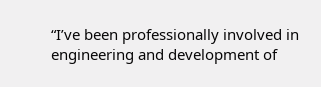“I’ve been professionally involved in engineering and development of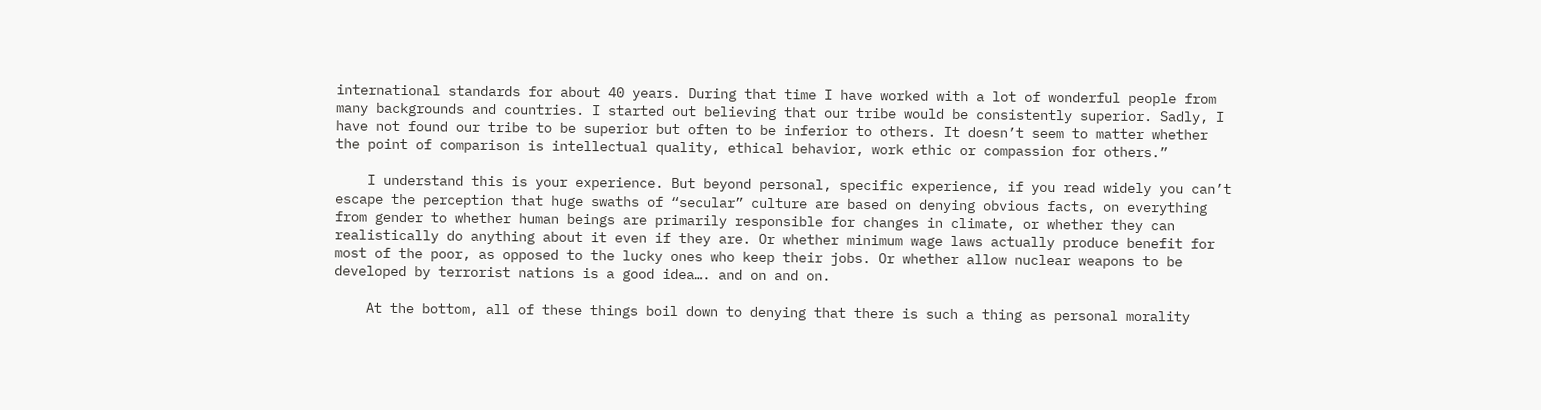international standards for about 40 years. During that time I have worked with a lot of wonderful people from many backgrounds and countries. I started out believing that our tribe would be consistently superior. Sadly, I have not found our tribe to be superior but often to be inferior to others. It doesn’t seem to matter whether the point of comparison is intellectual quality, ethical behavior, work ethic or compassion for others.”

    I understand this is your experience. But beyond personal, specific experience, if you read widely you can’t escape the perception that huge swaths of “secular” culture are based on denying obvious facts, on everything from gender to whether human beings are primarily responsible for changes in climate, or whether they can realistically do anything about it even if they are. Or whether minimum wage laws actually produce benefit for most of the poor, as opposed to the lucky ones who keep their jobs. Or whether allow nuclear weapons to be developed by terrorist nations is a good idea…. and on and on.

    At the bottom, all of these things boil down to denying that there is such a thing as personal morality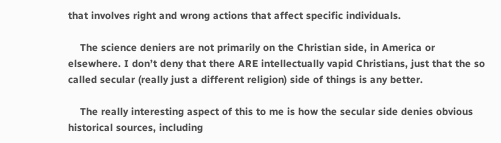that involves right and wrong actions that affect specific individuals.

    The science deniers are not primarily on the Christian side, in America or elsewhere. I don’t deny that there ARE intellectually vapid Christians, just that the so called secular (really just a different religion) side of things is any better.

    The really interesting aspect of this to me is how the secular side denies obvious historical sources, including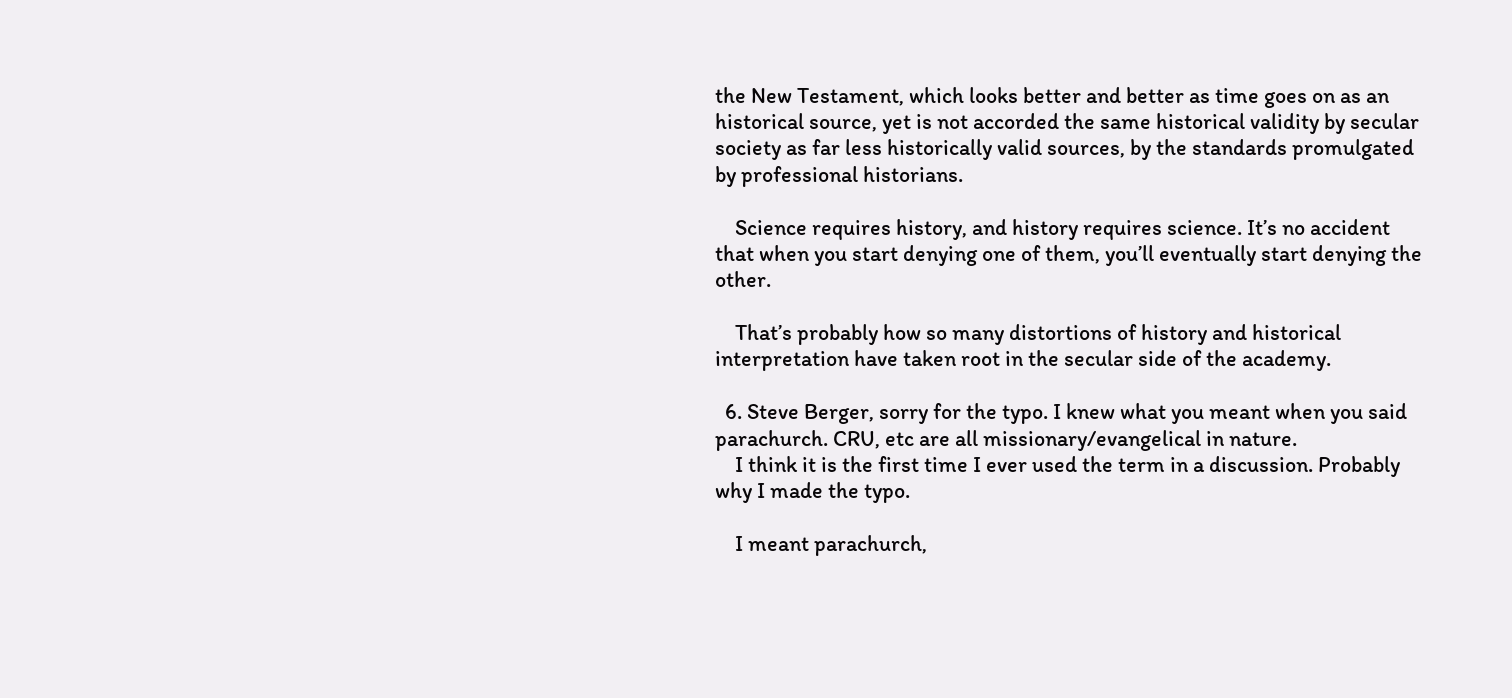the New Testament, which looks better and better as time goes on as an historical source, yet is not accorded the same historical validity by secular society as far less historically valid sources, by the standards promulgated by professional historians.

    Science requires history, and history requires science. It’s no accident that when you start denying one of them, you’ll eventually start denying the other.

    That’s probably how so many distortions of history and historical interpretation have taken root in the secular side of the academy.

  6. Steve Berger, sorry for the typo. I knew what you meant when you said parachurch. CRU, etc are all missionary/evangelical in nature.
    I think it is the first time I ever used the term in a discussion. Probably why I made the typo.

    I meant parachurch,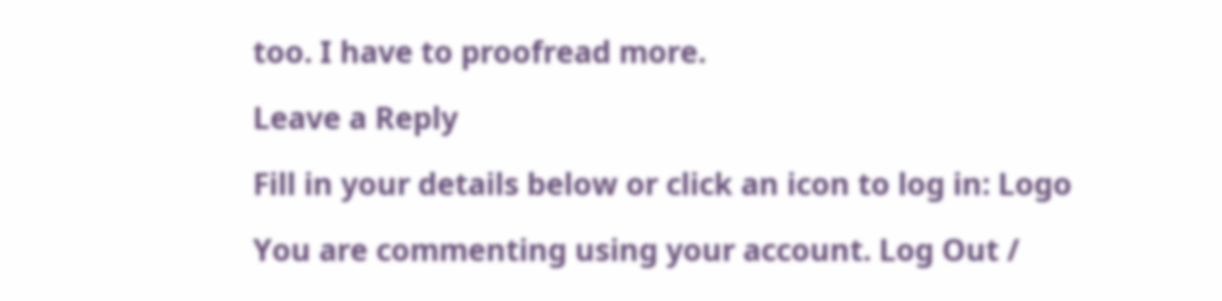too. I have to proofread more.

Leave a Reply

Fill in your details below or click an icon to log in: Logo

You are commenting using your account. Log Out /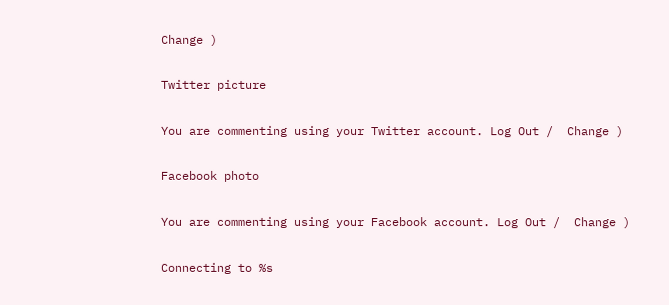Change )

Twitter picture

You are commenting using your Twitter account. Log Out /  Change )

Facebook photo

You are commenting using your Facebook account. Log Out /  Change )

Connecting to %s